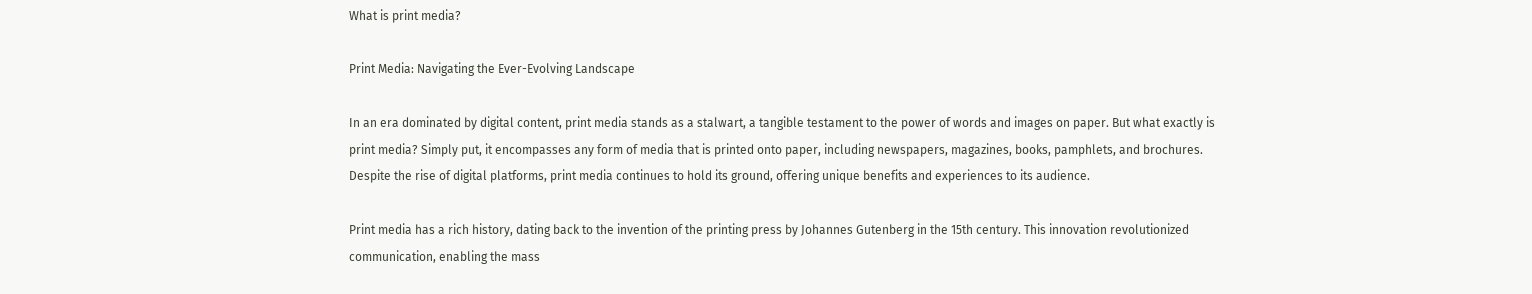What is print media?

Print Media: Navigating the Ever-Evolving Landscape

In an era dominated by digital content, print media stands as a stalwart, a tangible testament to the power of words and images on paper. But what exactly is print media? Simply put, it encompasses any form of media that is printed onto paper, including newspapers, magazines, books, pamphlets, and brochures. Despite the rise of digital platforms, print media continues to hold its ground, offering unique benefits and experiences to its audience.

Print media has a rich history, dating back to the invention of the printing press by Johannes Gutenberg in the 15th century. This innovation revolutionized communication, enabling the mass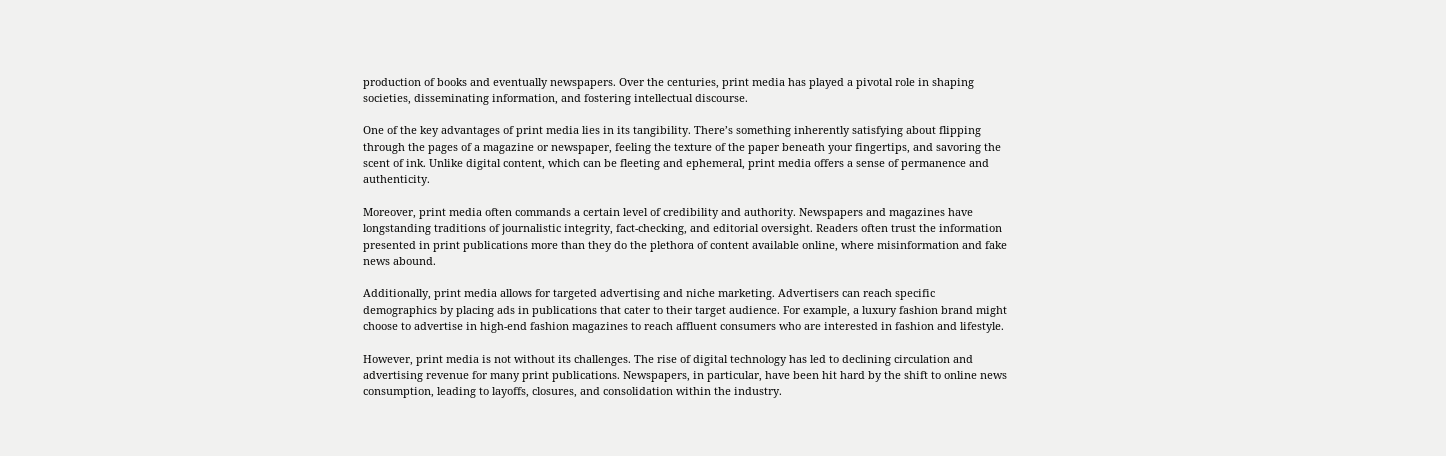production of books and eventually newspapers. Over the centuries, print media has played a pivotal role in shaping societies, disseminating information, and fostering intellectual discourse.

One of the key advantages of print media lies in its tangibility. There’s something inherently satisfying about flipping through the pages of a magazine or newspaper, feeling the texture of the paper beneath your fingertips, and savoring the scent of ink. Unlike digital content, which can be fleeting and ephemeral, print media offers a sense of permanence and authenticity.

Moreover, print media often commands a certain level of credibility and authority. Newspapers and magazines have longstanding traditions of journalistic integrity, fact-checking, and editorial oversight. Readers often trust the information presented in print publications more than they do the plethora of content available online, where misinformation and fake news abound.

Additionally, print media allows for targeted advertising and niche marketing. Advertisers can reach specific demographics by placing ads in publications that cater to their target audience. For example, a luxury fashion brand might choose to advertise in high-end fashion magazines to reach affluent consumers who are interested in fashion and lifestyle.

However, print media is not without its challenges. The rise of digital technology has led to declining circulation and advertising revenue for many print publications. Newspapers, in particular, have been hit hard by the shift to online news consumption, leading to layoffs, closures, and consolidation within the industry.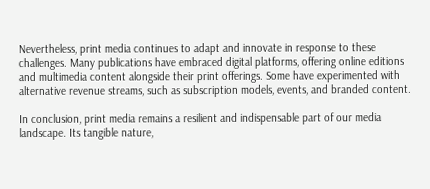Nevertheless, print media continues to adapt and innovate in response to these challenges. Many publications have embraced digital platforms, offering online editions and multimedia content alongside their print offerings. Some have experimented with alternative revenue streams, such as subscription models, events, and branded content.

In conclusion, print media remains a resilient and indispensable part of our media landscape. Its tangible nature,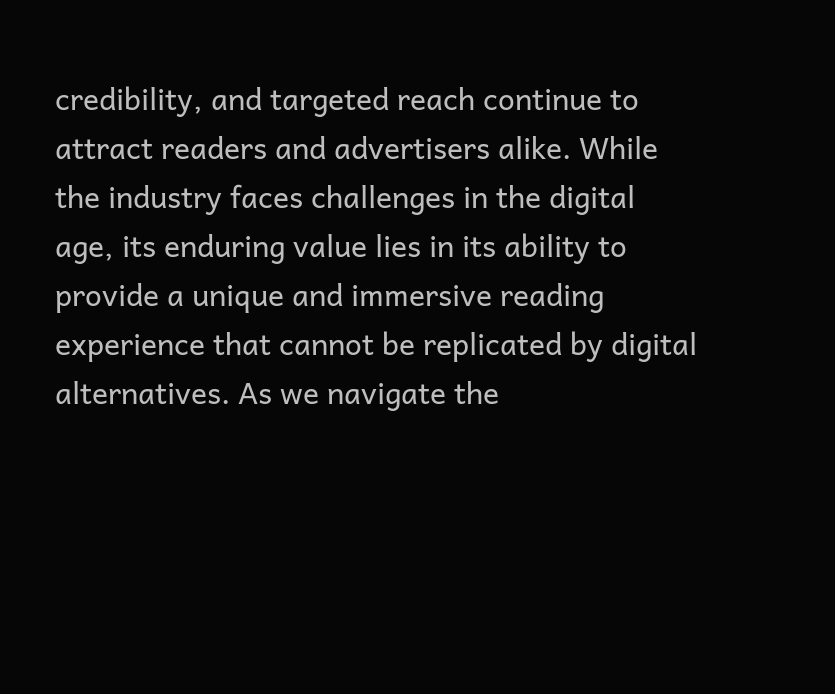credibility, and targeted reach continue to attract readers and advertisers alike. While the industry faces challenges in the digital age, its enduring value lies in its ability to provide a unique and immersive reading experience that cannot be replicated by digital alternatives. As we navigate the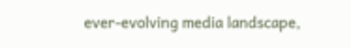ever-evolving media landscape,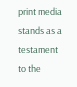print media stands as a testament to the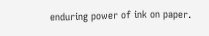enduring power of ink on paper.